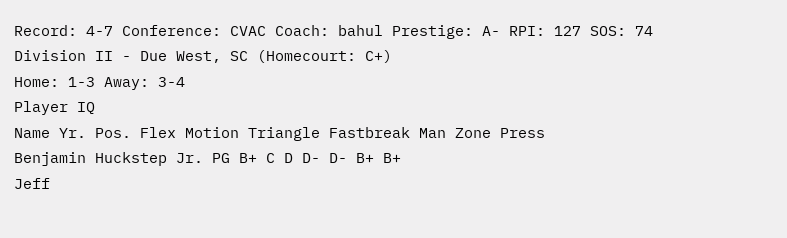Record: 4-7 Conference: CVAC Coach: bahul Prestige: A- RPI: 127 SOS: 74
Division II - Due West, SC (Homecourt: C+)
Home: 1-3 Away: 3-4
Player IQ
Name Yr. Pos. Flex Motion Triangle Fastbreak Man Zone Press
Benjamin Huckstep Jr. PG B+ C D D- D- B+ B+
Jeff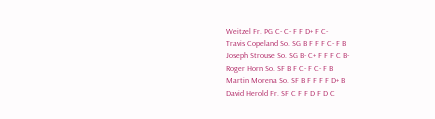Weitzel Fr. PG C- C- F F D+ F C-
Travis Copeland So. SG B F F F C- F B
Joseph Strouse So. SG B- C+ F F F C B-
Roger Horn So. SF B F C- F C- F B
Martin Morena So. SF B F F F F D+ B
David Herold Fr. SF C F F D F D C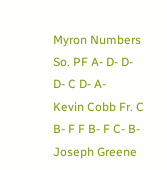Myron Numbers So. PF A- D- D- D- C D- A-
Kevin Cobb Fr. C B- F F B- F C- B-
Joseph Greene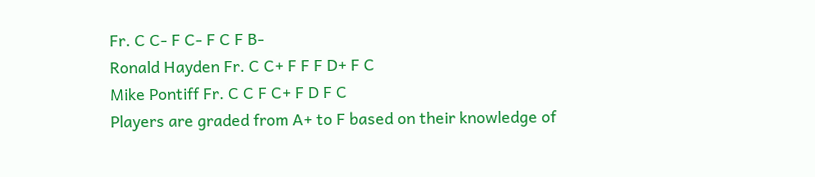Fr. C C- F C- F C F B-
Ronald Hayden Fr. C C+ F F F D+ F C
Mike Pontiff Fr. C C F C+ F D F C
Players are graded from A+ to F based on their knowledge of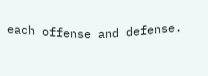each offense and defense.